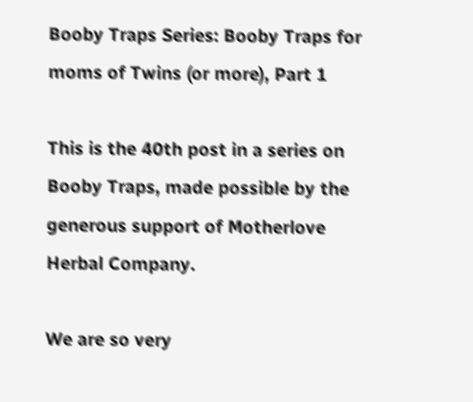Booby Traps Series: Booby Traps for moms of Twins (or more), Part 1

This is the 40th post in a series on Booby Traps, made possible by the generous support of Motherlove Herbal Company.

We are so very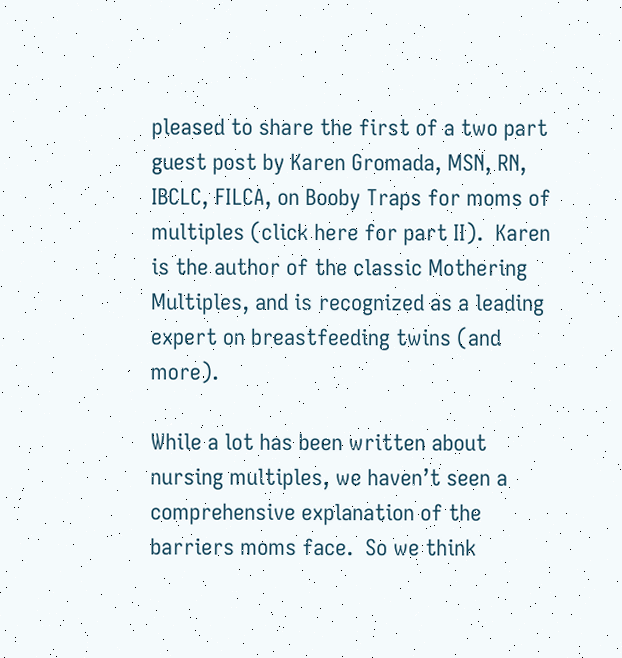pleased to share the first of a two part guest post by Karen Gromada, MSN, RN, IBCLC, FILCA, on Booby Traps for moms of multiples (click here for part II).  Karen is the author of the classic Mothering Multiples, and is recognized as a leading expert on breastfeeding twins (and more).

While a lot has been written about nursing multiples, we haven’t seen a comprehensive explanation of the barriers moms face.  So we think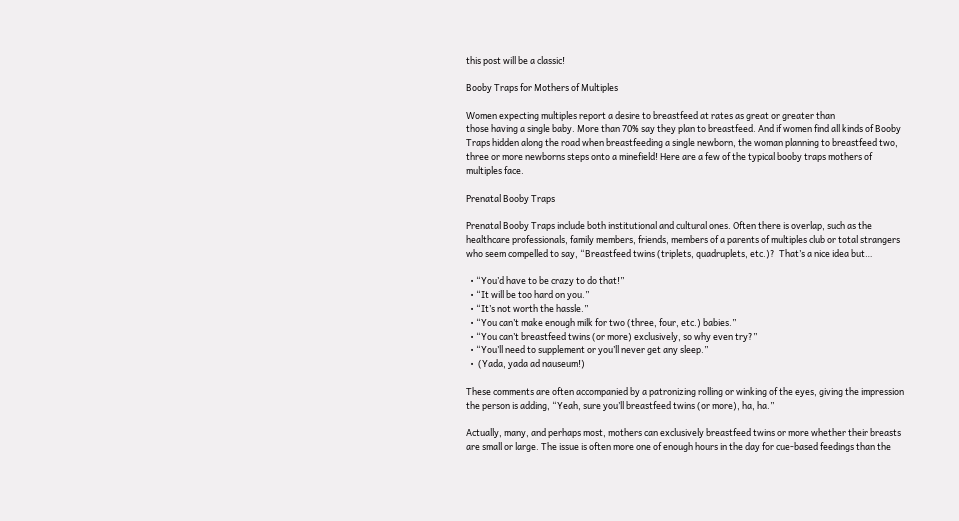this post will be a classic!

Booby Traps for Mothers of Multiples

Women expecting multiples report a desire to breastfeed at rates as great or greater than
those having a single baby. More than 70% say they plan to breastfeed. And if women find all kinds of Booby Traps hidden along the road when breastfeeding a single newborn, the woman planning to breastfeed two, three or more newborns steps onto a minefield! Here are a few of the typical booby traps mothers of multiples face.

Prenatal Booby Traps

Prenatal Booby Traps include both institutional and cultural ones. Often there is overlap, such as the healthcare professionals, family members, friends, members of a parents of multiples club or total strangers who seem compelled to say, “Breastfeed twins (triplets, quadruplets, etc.)?  That’s a nice idea but…

  • “You’d have to be crazy to do that!”
  • “It will be too hard on you.”
  • “It’s not worth the hassle.”
  • “You can’t make enough milk for two (three, four, etc.) babies.”
  • “You can’t breastfeed twins (or more) exclusively, so why even try?”
  • “You’ll need to supplement or you’ll never get any sleep.”
  •  (Yada, yada ad nauseum!)

These comments are often accompanied by a patronizing rolling or winking of the eyes, giving the impression the person is adding, “Yeah, sure you’ll breastfeed twins (or more), ha, ha.”

Actually, many, and perhaps most, mothers can exclusively breastfeed twins or more whether their breasts are small or large. The issue is often more one of enough hours in the day for cue-based feedings than the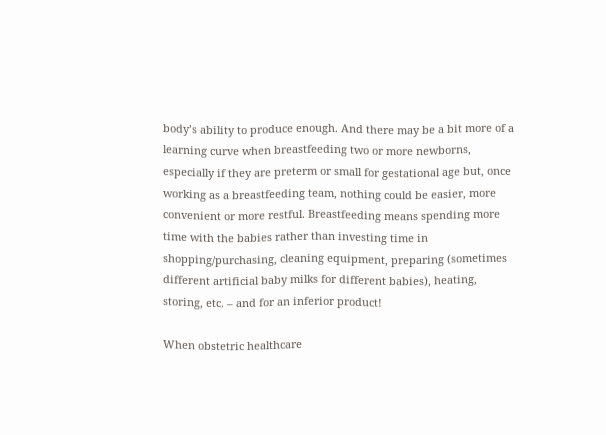body’s ability to produce enough. And there may be a bit more of a learning curve when breastfeeding two or more newborns, especially if they are preterm or small for gestational age but, once working as a breastfeeding team, nothing could be easier, more convenient or more restful. Breastfeeding means spending more time with the babies rather than investing time in shopping/purchasing, cleaning equipment, preparing (sometimes different artificial baby milks for different babies), heating, storing, etc. – and for an inferior product!

When obstetric healthcare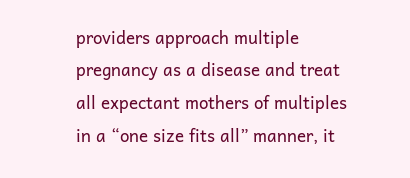providers approach multiple pregnancy as a disease and treat all expectant mothers of multiples in a “one size fits all” manner, it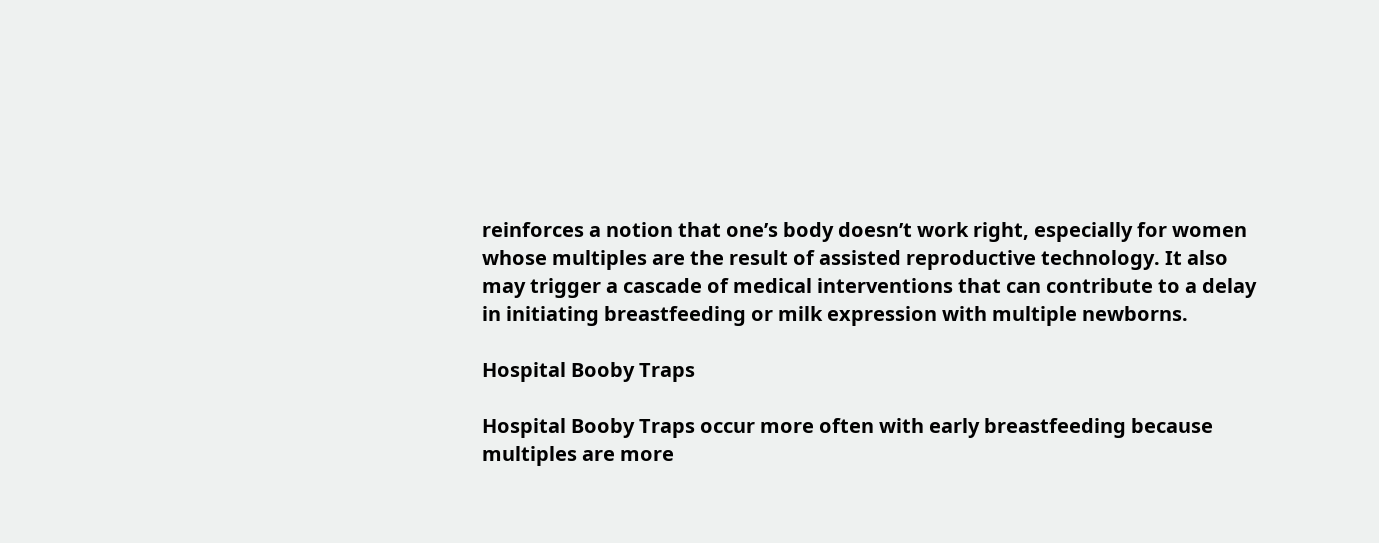reinforces a notion that one’s body doesn’t work right, especially for women whose multiples are the result of assisted reproductive technology. It also may trigger a cascade of medical interventions that can contribute to a delay in initiating breastfeeding or milk expression with multiple newborns.

Hospital Booby Traps

Hospital Booby Traps occur more often with early breastfeeding because multiples are more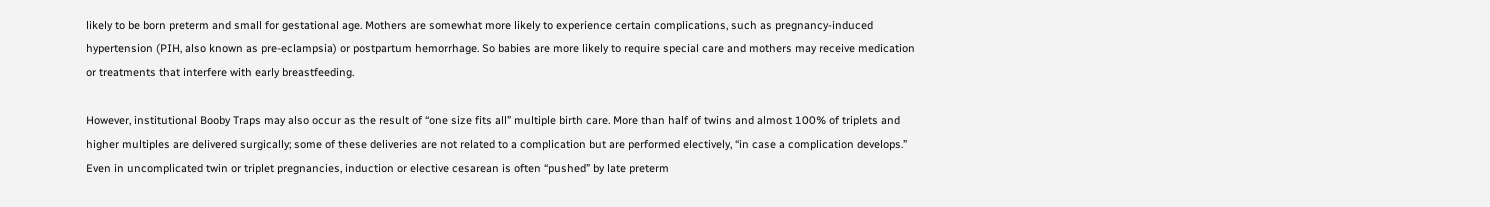likely to be born preterm and small for gestational age. Mothers are somewhat more likely to experience certain complications, such as pregnancy-induced hypertension (PIH, also known as pre-eclampsia) or postpartum hemorrhage. So babies are more likely to require special care and mothers may receive medication or treatments that interfere with early breastfeeding.

However, institutional Booby Traps may also occur as the result of “one size fits all” multiple birth care. More than half of twins and almost 100% of triplets and higher multiples are delivered surgically; some of these deliveries are not related to a complication but are performed electively, “in case a complication develops.” Even in uncomplicated twin or triplet pregnancies, induction or elective cesarean is often “pushed” by late preterm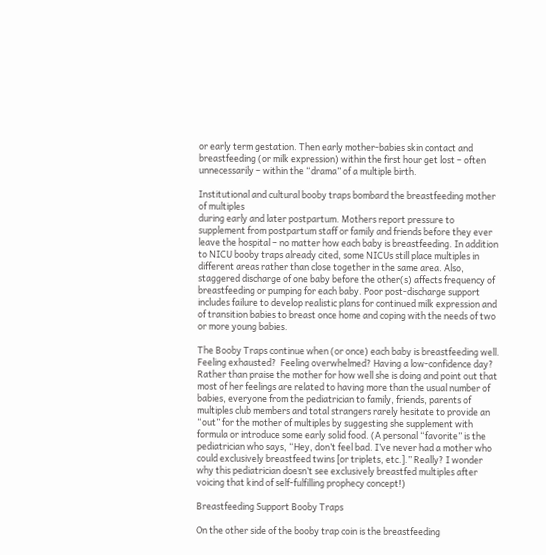or early term gestation. Then early mother-babies skin contact and breastfeeding (or milk expression) within the first hour get lost – often unnecessarily – within the “drama” of a multiple birth.

Institutional and cultural booby traps bombard the breastfeeding mother of multiples
during early and later postpartum. Mothers report pressure to supplement from postpartum staff or family and friends before they ever leave the hospital – no matter how each baby is breastfeeding. In addition to NICU booby traps already cited, some NICUs still place multiples in different areas rather than close together in the same area. Also, staggered discharge of one baby before the other(s) affects frequency of breastfeeding or pumping for each baby. Poor post-discharge support includes failure to develop realistic plans for continued milk expression and of transition babies to breast once home and coping with the needs of two or more young babies.

The Booby Traps continue when (or once) each baby is breastfeeding well. Feeling exhausted?  Feeling overwhelmed? Having a low-confidence day? Rather than praise the mother for how well she is doing and point out that most of her feelings are related to having more than the usual number of babies, everyone from the pediatrician to family, friends, parents of multiples club members and total strangers rarely hesitate to provide an “out” for the mother of multiples by suggesting she supplement with formula or introduce some early solid food. (A personal “favorite” is the pediatrician who says, “Hey, don’t feel bad. I’ve never had a mother who could exclusively breastfeed twins [or triplets, etc.].” Really? I wonder why this pediatrician doesn’t see exclusively breastfed multiples after voicing that kind of self-fulfilling prophecy concept!)

Breastfeeding Support Booby Traps

On the other side of the booby trap coin is the breastfeeding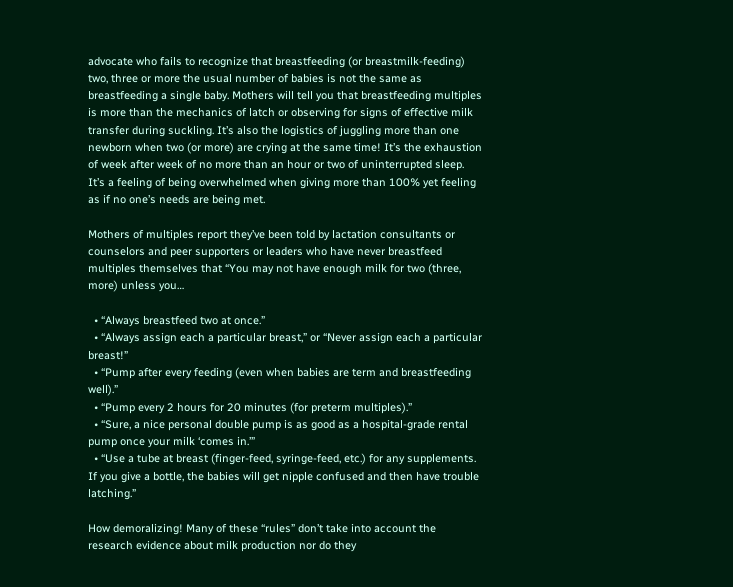advocate who fails to recognize that breastfeeding (or breastmilk-feeding) two, three or more the usual number of babies is not the same as breastfeeding a single baby. Mothers will tell you that breastfeeding multiples is more than the mechanics of latch or observing for signs of effective milk transfer during suckling. It’s also the logistics of juggling more than one newborn when two (or more) are crying at the same time! It’s the exhaustion of week after week of no more than an hour or two of uninterrupted sleep. It’s a feeling of being overwhelmed when giving more than 100% yet feeling as if no one’s needs are being met.

Mothers of multiples report they’ve been told by lactation consultants or counselors and peer supporters or leaders who have never breastfeed multiples themselves that “You may not have enough milk for two (three, more) unless you…

  • “Always breastfeed two at once.”
  • “Always assign each a particular breast,” or “Never assign each a particular breast!”
  • “Pump after every feeding (even when babies are term and breastfeeding well).”
  • “Pump every 2 hours for 20 minutes (for preterm multiples).”
  • “Sure, a nice personal double pump is as good as a hospital-grade rental pump once your milk ‘comes in.’”
  • “Use a tube at breast (finger-feed, syringe-feed, etc.) for any supplements. If you give a bottle, the babies will get nipple confused and then have trouble latching.”

How demoralizing! Many of these “rules” don’t take into account the research evidence about milk production nor do they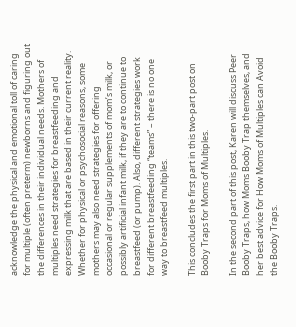acknowledge the physical and emotional toll of caring for multiple (often preterm) newborns and figuring out the differences in their individual needs. Mothers of multiples need strategies for breastfeeding and expressing milk that are based in their current reality. Whether for physical or psychosocial reasons, some mothers may also need strategies for offering occasional or regular supplements of mom’s milk, or possibly artificial infant milk, if they are to continue to breastfeed (or pump). Also, different strategies work for different breastfeeding “teams” – there is no one way to breastfeed multiples.

This concludes the first part in this two-part post on Booby Traps for Moms of Multiples.

In the second part of this post, Karen will discuss Peer Booby Traps, how Moms Booby Trap themselves, and her best advice for How Moms of Multiples can Avoid the Booby Traps.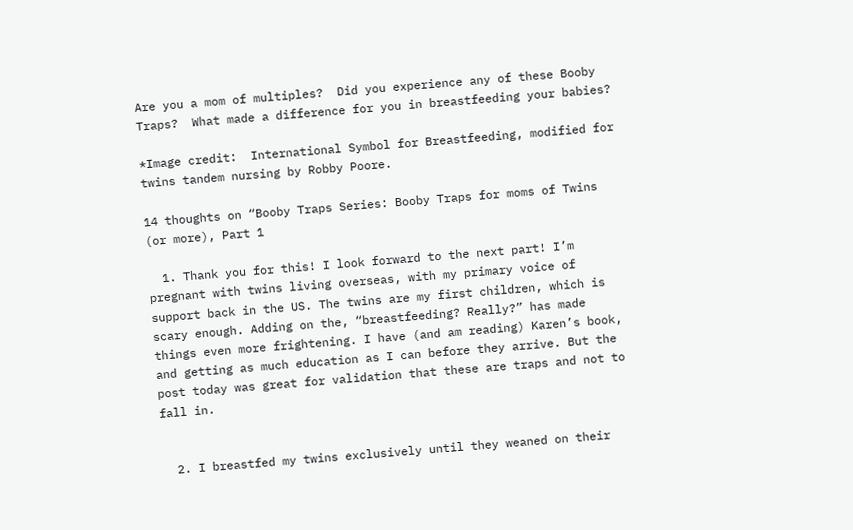Are you a mom of multiples?  Did you experience any of these Booby Traps?  What made a difference for you in breastfeeding your babies?

*Image credit:  International Symbol for Breastfeeding, modified for twins tandem nursing by Robby Poore.

14 thoughts on “Booby Traps Series: Booby Traps for moms of Twins (or more), Part 1

  1. Thank you for this! I look forward to the next part! I’m pregnant with twins living overseas, with my primary voice of support back in the US. The twins are my first children, which is scary enough. Adding on the, “breastfeeding? Really?” has made things even more frightening. I have (and am reading) Karen’s book, and getting as much education as I can before they arrive. But the post today was great for validation that these are traps and not to fall in.


  2. I breastfed my twins exclusively until they weaned on their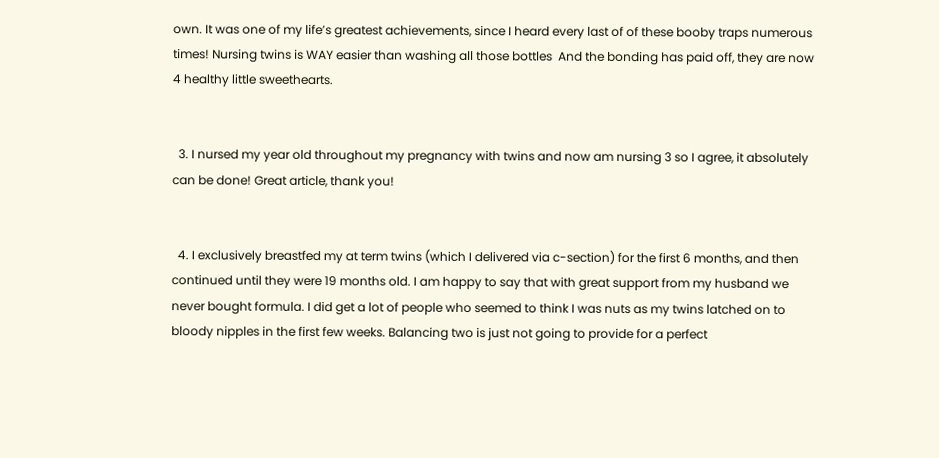own. It was one of my life’s greatest achievements, since I heard every last of of these booby traps numerous times! Nursing twins is WAY easier than washing all those bottles  And the bonding has paid off, they are now 4 healthy little sweethearts.


  3. I nursed my year old throughout my pregnancy with twins and now am nursing 3 so I agree, it absolutely can be done! Great article, thank you!


  4. I exclusively breastfed my at term twins (which I delivered via c-section) for the first 6 months, and then continued until they were 19 months old. I am happy to say that with great support from my husband we never bought formula. I did get a lot of people who seemed to think I was nuts as my twins latched on to bloody nipples in the first few weeks. Balancing two is just not going to provide for a perfect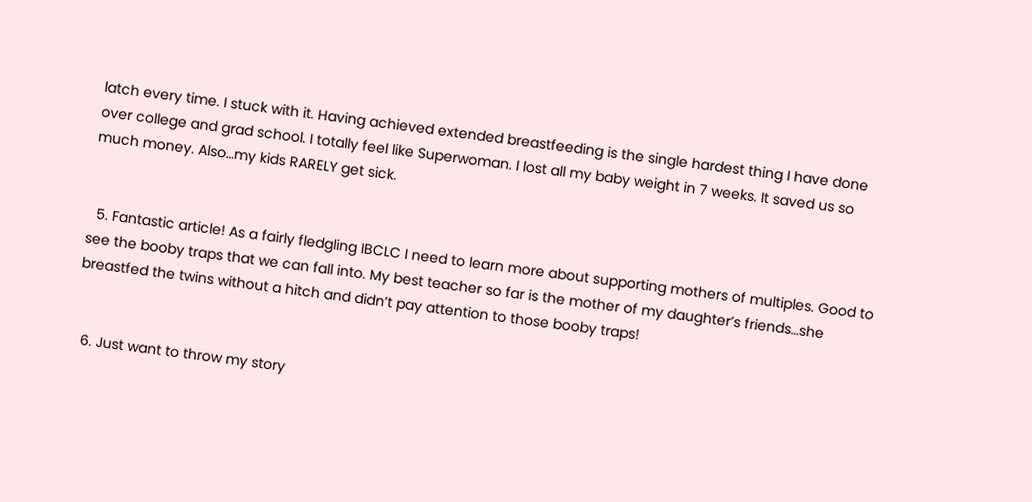latch every time. I stuck with it. Having achieved extended breastfeeding is the single hardest thing I have done over college and grad school. I totally feel like Superwoman. I lost all my baby weight in 7 weeks. It saved us so much money. Also…my kids RARELY get sick.


  5. Fantastic article! As a fairly fledgling IBCLC I need to learn more about supporting mothers of multiples. Good to see the booby traps that we can fall into. My best teacher so far is the mother of my daughter’s friends…she breastfed the twins without a hitch and didn’t pay attention to those booby traps!


  6. Just want to throw my story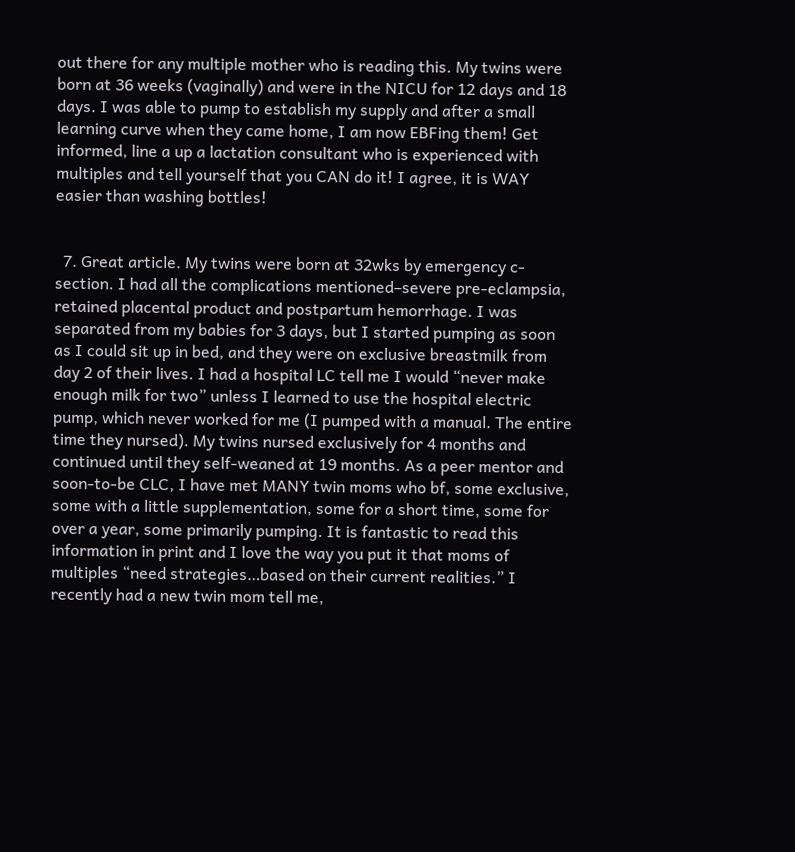out there for any multiple mother who is reading this. My twins were born at 36 weeks (vaginally) and were in the NICU for 12 days and 18 days. I was able to pump to establish my supply and after a small learning curve when they came home, I am now EBFing them! Get informed, line a up a lactation consultant who is experienced with multiples and tell yourself that you CAN do it! I agree, it is WAY easier than washing bottles!


  7. Great article. My twins were born at 32wks by emergency c-section. I had all the complications mentioned–severe pre-eclampsia, retained placental product and postpartum hemorrhage. I was separated from my babies for 3 days, but I started pumping as soon as I could sit up in bed, and they were on exclusive breastmilk from day 2 of their lives. I had a hospital LC tell me I would “never make enough milk for two” unless I learned to use the hospital electric pump, which never worked for me (I pumped with a manual. The entire time they nursed). My twins nursed exclusively for 4 months and continued until they self-weaned at 19 months. As a peer mentor and soon-to-be CLC, I have met MANY twin moms who bf, some exclusive, some with a little supplementation, some for a short time, some for over a year, some primarily pumping. It is fantastic to read this information in print and I love the way you put it that moms of multiples “need strategies…based on their current realities.” I recently had a new twin mom tell me,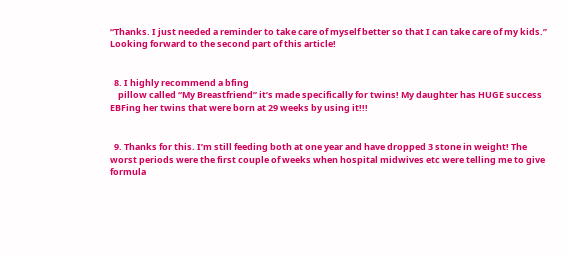“Thanks. I just needed a reminder to take care of myself better so that I can take care of my kids.” Looking forward to the second part of this article!


  8. I highly recommend a bfing
    pillow called “My Breastfriend” it’s made specifically for twins! My daughter has HUGE success EBFing her twins that were born at 29 weeks by using it!!!


  9. Thanks for this. I’m still feeding both at one year and have dropped 3 stone in weight! The worst periods were the first couple of weeks when hospital midwives etc were telling me to give formula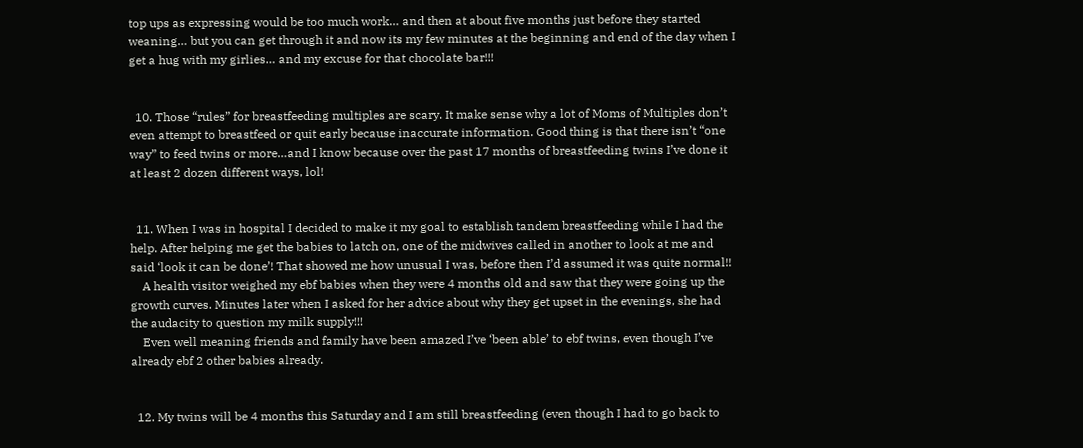top ups as expressing would be too much work… and then at about five months just before they started weaning… but you can get through it and now its my few minutes at the beginning and end of the day when I get a hug with my girlies… and my excuse for that chocolate bar!!!


  10. Those “rules” for breastfeeding multiples are scary. It make sense why a lot of Moms of Multiples don’t even attempt to breastfeed or quit early because inaccurate information. Good thing is that there isn’t “one way” to feed twins or more…and I know because over the past 17 months of breastfeeding twins I’ve done it at least 2 dozen different ways, lol!


  11. When I was in hospital I decided to make it my goal to establish tandem breastfeeding while I had the help. After helping me get the babies to latch on, one of the midwives called in another to look at me and said ‘look it can be done’! That showed me how unusual I was, before then I’d assumed it was quite normal!!
    A health visitor weighed my ebf babies when they were 4 months old and saw that they were going up the growth curves. Minutes later when I asked for her advice about why they get upset in the evenings, she had the audacity to question my milk supply!!!
    Even well meaning friends and family have been amazed I’ve ‘been able’ to ebf twins, even though I’ve already ebf 2 other babies already.


  12. My twins will be 4 months this Saturday and I am still breastfeeding (even though I had to go back to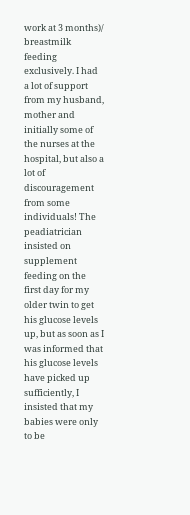work at 3 months)/ breastmilk feeding exclusively. I had a lot of support from my husband, mother and initially some of the nurses at the hospital, but also a lot of discouragement from some individuals! The peadiatrician insisted on supplement feeding on the first day for my older twin to get his glucose levels up, but as soon as I was informed that his glucose levels have picked up sufficiently, I insisted that my babies were only to be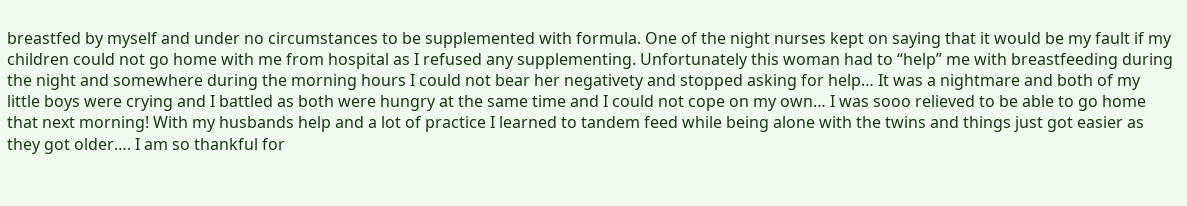breastfed by myself and under no circumstances to be supplemented with formula. One of the night nurses kept on saying that it would be my fault if my children could not go home with me from hospital as I refused any supplementing. Unfortunately this woman had to “help” me with breastfeeding during the night and somewhere during the morning hours I could not bear her negativety and stopped asking for help… It was a nightmare and both of my little boys were crying and I battled as both were hungry at the same time and I could not cope on my own… I was sooo relieved to be able to go home that next morning! With my husbands help and a lot of practice I learned to tandem feed while being alone with the twins and things just got easier as they got older…. I am so thankful for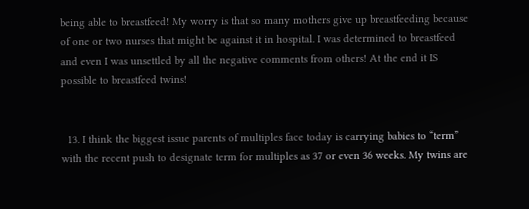being able to breastfeed! My worry is that so many mothers give up breastfeeding because of one or two nurses that might be against it in hospital. I was determined to breastfeed and even I was unsettled by all the negative comments from others! At the end it IS possible to breastfeed twins!


  13. I think the biggest issue parents of multiples face today is carrying babies to “term” with the recent push to designate term for multiples as 37 or even 36 weeks. My twins are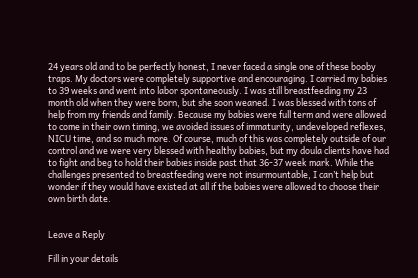24 years old and to be perfectly honest, I never faced a single one of these booby traps. My doctors were completely supportive and encouraging. I carried my babies to 39 weeks and went into labor spontaneously. I was still breastfeeding my 23 month old when they were born, but she soon weaned. I was blessed with tons of help from my friends and family. Because my babies were full term and were allowed to come in their own timing, we avoided issues of immaturity, undeveloped reflexes, NICU time, and so much more. Of course, much of this was completely outside of our control and we were very blessed with healthy babies, but my doula clients have had to fight and beg to hold their babies inside past that 36-37 week mark. While the challenges presented to breastfeeding were not insurmountable, I can’t help but wonder if they would have existed at all if the babies were allowed to choose their own birth date.


Leave a Reply

Fill in your details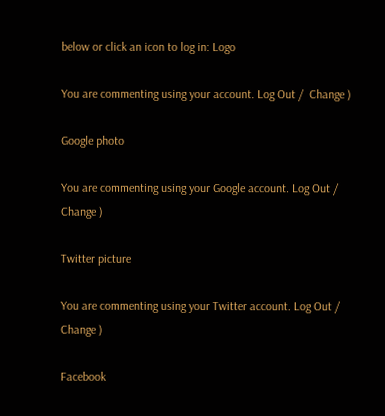below or click an icon to log in: Logo

You are commenting using your account. Log Out /  Change )

Google photo

You are commenting using your Google account. Log Out /  Change )

Twitter picture

You are commenting using your Twitter account. Log Out /  Change )

Facebook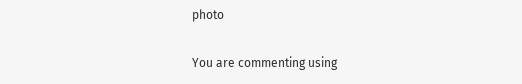photo

You are commenting using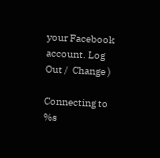your Facebook account. Log Out /  Change )

Connecting to %s